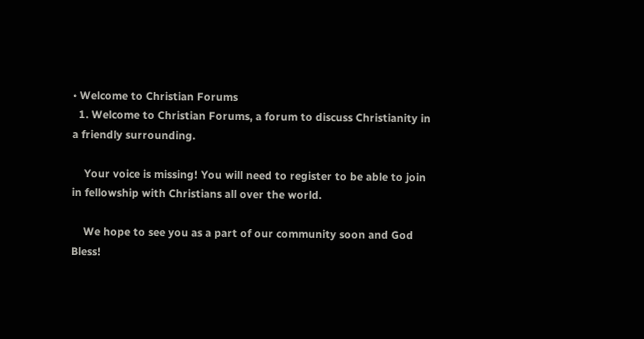• Welcome to Christian Forums
  1. Welcome to Christian Forums, a forum to discuss Christianity in a friendly surrounding.

    Your voice is missing! You will need to register to be able to join in fellowship with Christians all over the world.

    We hope to see you as a part of our community soon and God Bless!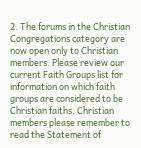2. The forums in the Christian Congregations category are now open only to Christian members. Please review our current Faith Groups list for information on which faith groups are considered to be Christian faiths. Christian members please remember to read the Statement of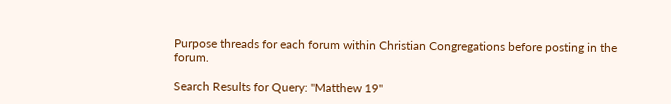Purpose threads for each forum within Christian Congregations before posting in the forum.

Search Results for Query: "Matthew 19"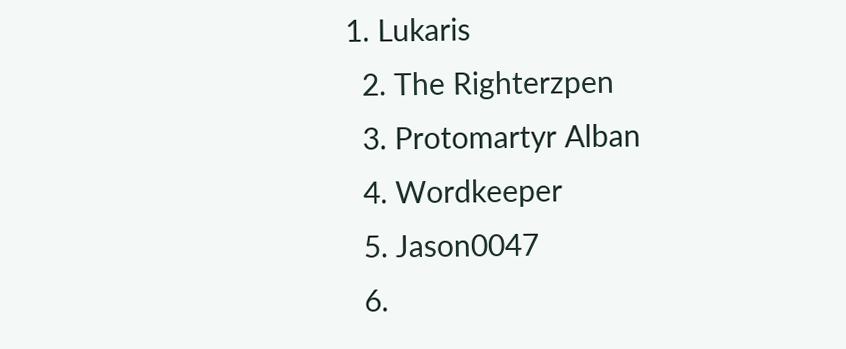1. Lukaris
  2. The Righterzpen
  3. Protomartyr Alban
  4. Wordkeeper
  5. Jason0047
  6.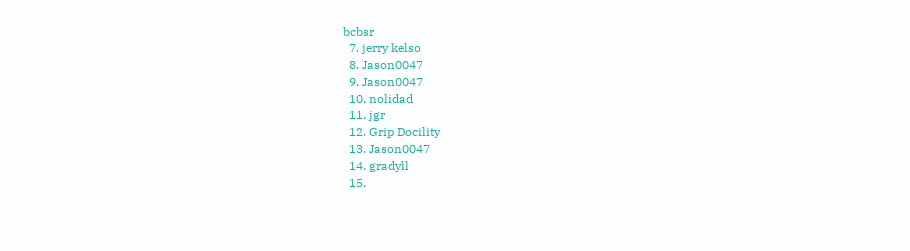bcbsr
  7. jerry kelso
  8. Jason0047
  9. Jason0047
  10. nolidad
  11. jgr
  12. Grip Docility
  13. Jason0047
  14. gradyll
  15.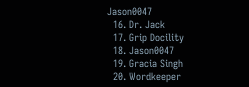Jason0047
  16. Dr. Jack
  17. Grip Docility
  18. Jason0047
  19. Gracia Singh
  20. Wordkeeper